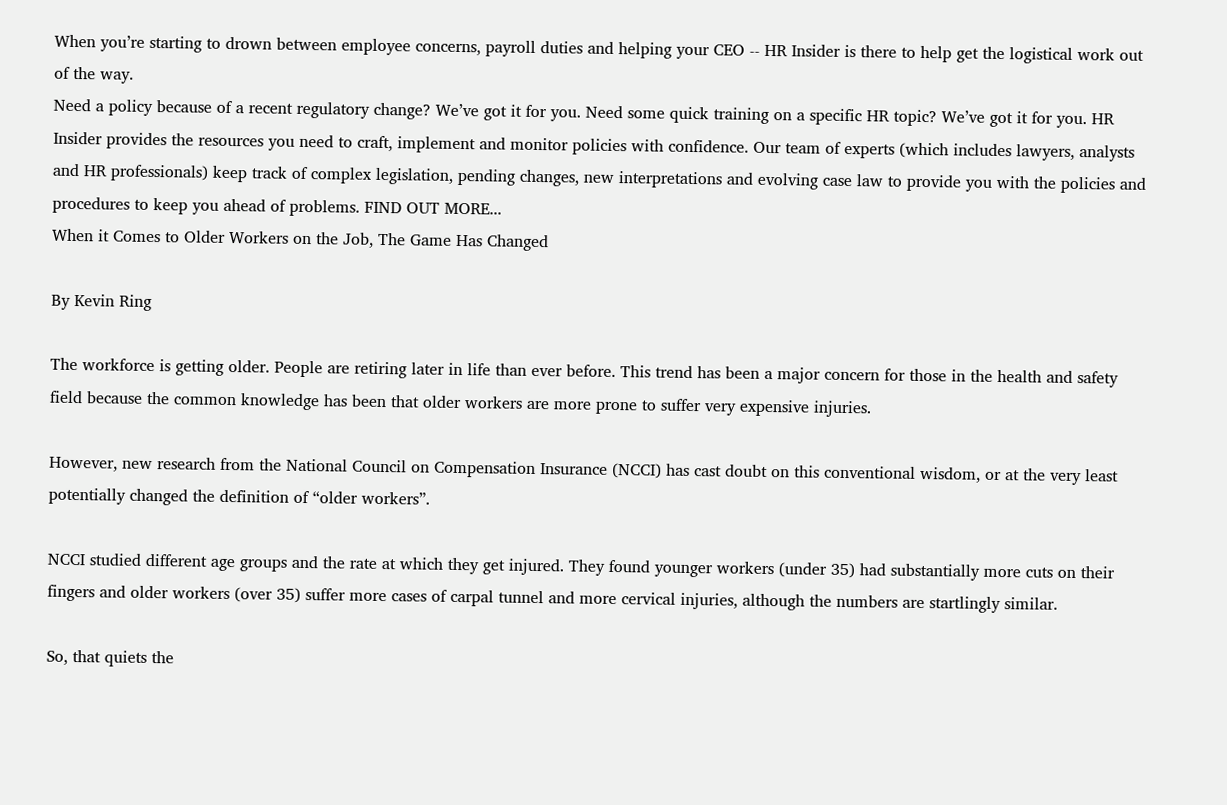When you’re starting to drown between employee concerns, payroll duties and helping your CEO -- HR Insider is there to help get the logistical work out of the way.
Need a policy because of a recent regulatory change? We’ve got it for you. Need some quick training on a specific HR topic? We’ve got it for you. HR Insider provides the resources you need to craft, implement and monitor policies with confidence. Our team of experts (which includes lawyers, analysts and HR professionals) keep track of complex legislation, pending changes, new interpretations and evolving case law to provide you with the policies and procedures to keep you ahead of problems. FIND OUT MORE...
When it Comes to Older Workers on the Job, The Game Has Changed

By Kevin Ring

The workforce is getting older. People are retiring later in life than ever before. This trend has been a major concern for those in the health and safety field because the common knowledge has been that older workers are more prone to suffer very expensive injuries.

However, new research from the National Council on Compensation Insurance (NCCI) has cast doubt on this conventional wisdom, or at the very least potentially changed the definition of “older workers”.

NCCI studied different age groups and the rate at which they get injured. They found younger workers (under 35) had substantially more cuts on their fingers and older workers (over 35) suffer more cases of carpal tunnel and more cervical injuries, although the numbers are startlingly similar.

So, that quiets the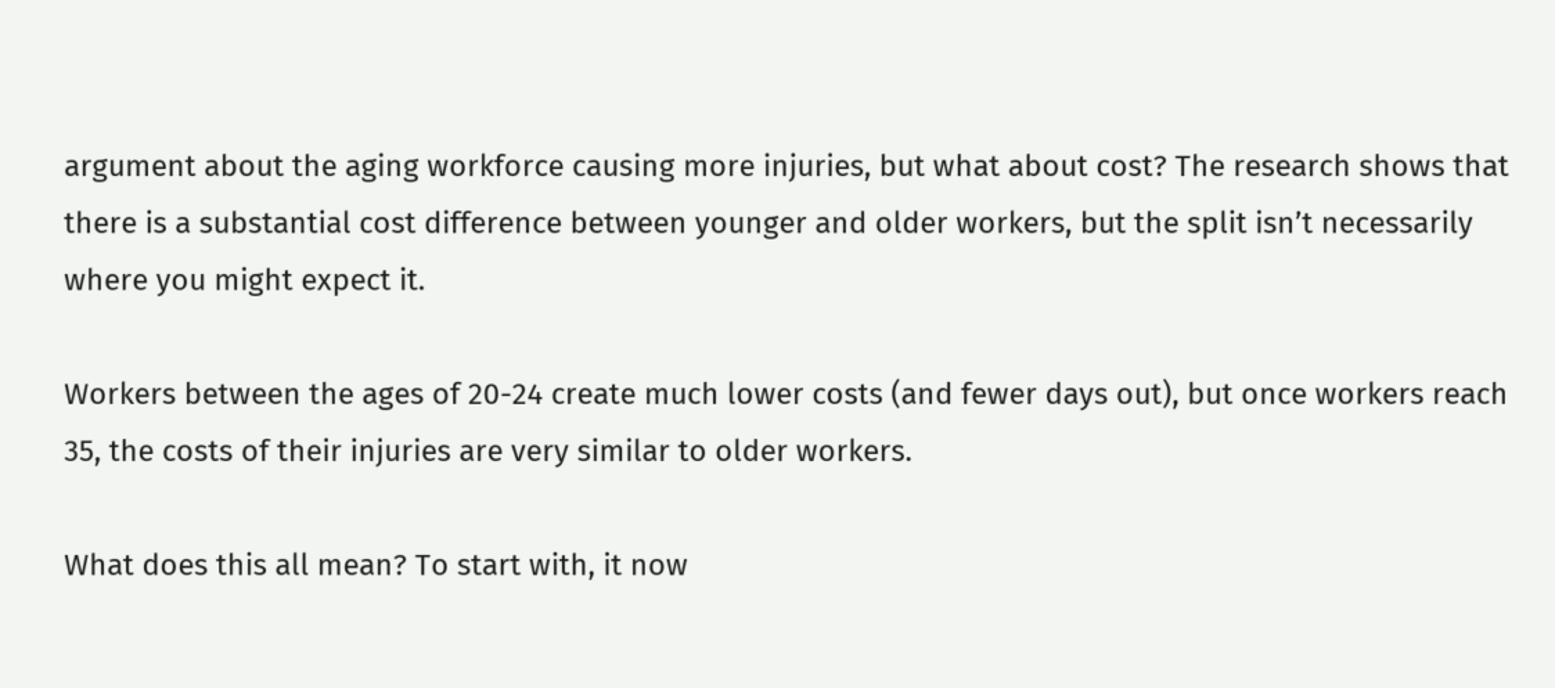argument about the aging workforce causing more injuries, but what about cost? The research shows that there is a substantial cost difference between younger and older workers, but the split isn’t necessarily where you might expect it.

Workers between the ages of 20-24 create much lower costs (and fewer days out), but once workers reach 35, the costs of their injuries are very similar to older workers.

What does this all mean? To start with, it now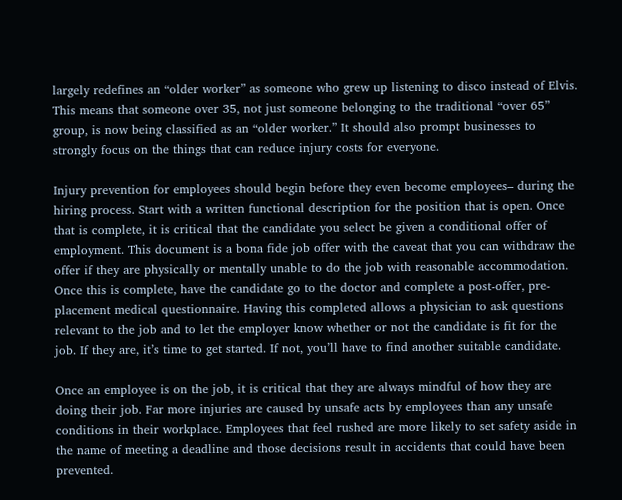largely redefines an “older worker” as someone who grew up listening to disco instead of Elvis. This means that someone over 35, not just someone belonging to the traditional “over 65” group, is now being classified as an “older worker.” It should also prompt businesses to strongly focus on the things that can reduce injury costs for everyone.

Injury prevention for employees should begin before they even become employees– during the hiring process. Start with a written functional description for the position that is open. Once that is complete, it is critical that the candidate you select be given a conditional offer of employment. This document is a bona fide job offer with the caveat that you can withdraw the offer if they are physically or mentally unable to do the job with reasonable accommodation. Once this is complete, have the candidate go to the doctor and complete a post-offer, pre-placement medical questionnaire. Having this completed allows a physician to ask questions relevant to the job and to let the employer know whether or not the candidate is fit for the job. If they are, it’s time to get started. If not, you’ll have to find another suitable candidate.

Once an employee is on the job, it is critical that they are always mindful of how they are doing their job. Far more injuries are caused by unsafe acts by employees than any unsafe conditions in their workplace. Employees that feel rushed are more likely to set safety aside in the name of meeting a deadline and those decisions result in accidents that could have been prevented.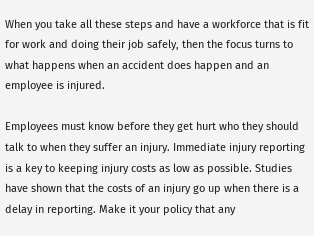When you take all these steps and have a workforce that is fit for work and doing their job safely, then the focus turns to what happens when an accident does happen and an employee is injured.

Employees must know before they get hurt who they should talk to when they suffer an injury. Immediate injury reporting is a key to keeping injury costs as low as possible. Studies have shown that the costs of an injury go up when there is a delay in reporting. Make it your policy that any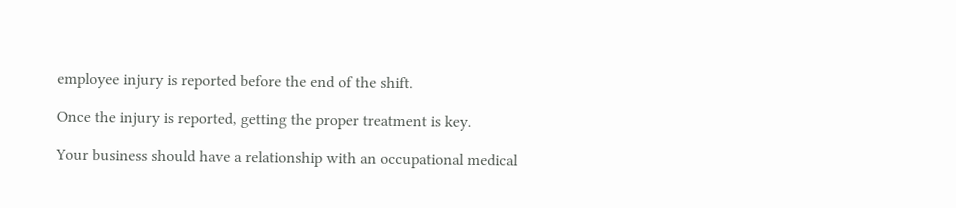employee injury is reported before the end of the shift.

Once the injury is reported, getting the proper treatment is key.

Your business should have a relationship with an occupational medical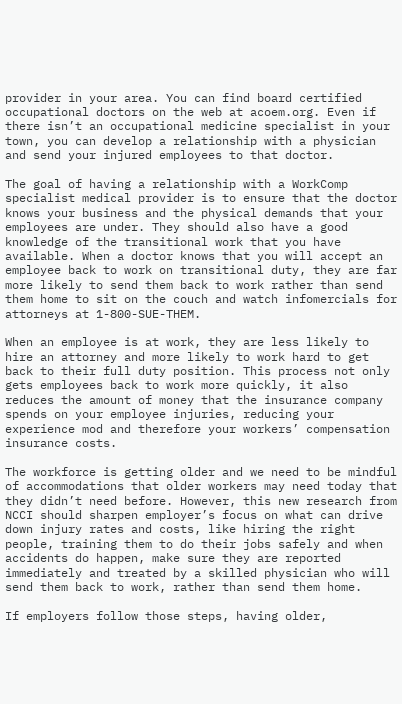provider in your area. You can find board certified occupational doctors on the web at acoem.org. Even if there isn’t an occupational medicine specialist in your town, you can develop a relationship with a physician and send your injured employees to that doctor.

The goal of having a relationship with a WorkComp specialist medical provider is to ensure that the doctor knows your business and the physical demands that your employees are under. They should also have a good knowledge of the transitional work that you have available. When a doctor knows that you will accept an employee back to work on transitional duty, they are far more likely to send them back to work rather than send them home to sit on the couch and watch infomercials for attorneys at 1-800-SUE-THEM.

When an employee is at work, they are less likely to hire an attorney and more likely to work hard to get back to their full duty position. This process not only gets employees back to work more quickly, it also reduces the amount of money that the insurance company spends on your employee injuries, reducing your experience mod and therefore your workers’ compensation insurance costs.

The workforce is getting older and we need to be mindful of accommodations that older workers may need today that they didn’t need before. However, this new research from NCCI should sharpen employer’s focus on what can drive down injury rates and costs, like hiring the right people, training them to do their jobs safely and when accidents do happen, make sure they are reported immediately and treated by a skilled physician who will send them back to work, rather than send them home.

If employers follow those steps, having older,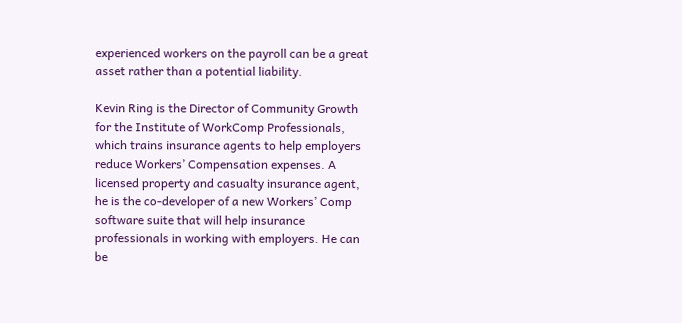experienced workers on the payroll can be a great asset rather than a potential liability.

Kevin Ring is the Director of Community Growth for the Institute of WorkComp Professionals, which trains insurance agents to help employers reduce Workers’ Compensation expenses. A licensed property and casualty insurance agent, he is the co-developer of a new Workers’ Comp software suite that will help insurance professionals in working with employers. He can be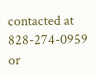contacted at 828-274-0959 or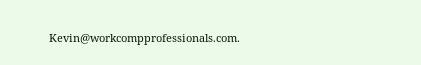Kevin@workcompprofessionals.com.